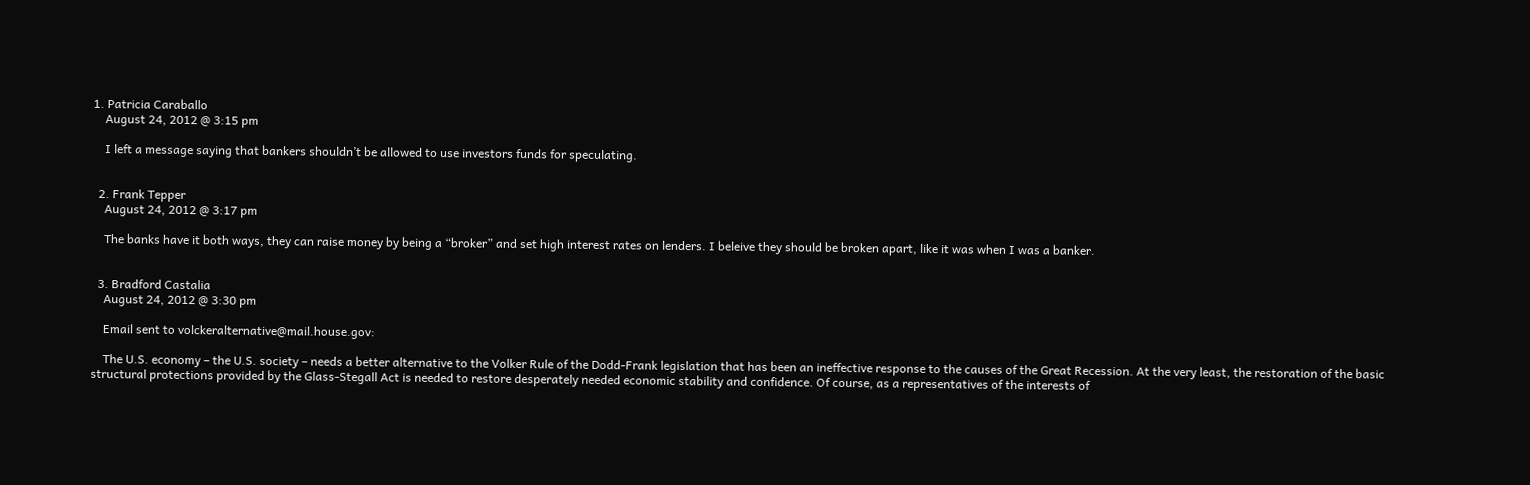1. Patricia Caraballo
    August 24, 2012 @ 3:15 pm

    I left a message saying that bankers shouldn’t be allowed to use investors funds for speculating.


  2. Frank Tepper
    August 24, 2012 @ 3:17 pm

    The banks have it both ways, they can raise money by being a “broker” and set high interest rates on lenders. I beleive they should be broken apart, like it was when I was a banker.


  3. Bradford Castalia
    August 24, 2012 @ 3:30 pm

    Email sent to volckeralternative@mail.house.gov:

    The U.S. economy – the U.S. society – needs a better alternative to the Volker Rule of the Dodd-Frank legislation that has been an ineffective response to the causes of the Great Recession. At the very least, the restoration of the basic structural protections provided by the Glass-Stegall Act is needed to restore desperately needed economic stability and confidence. Of course, as a representatives of the interests of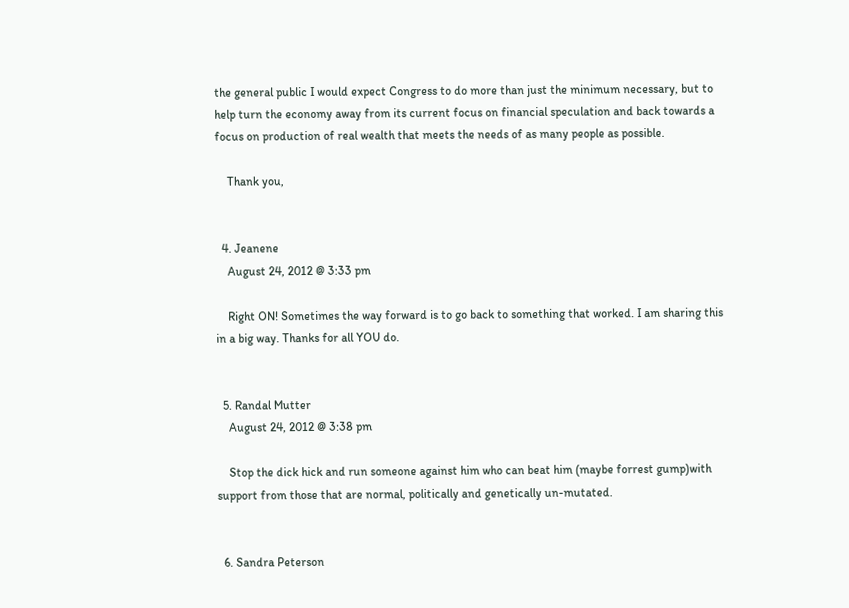the general public I would expect Congress to do more than just the minimum necessary, but to help turn the economy away from its current focus on financial speculation and back towards a focus on production of real wealth that meets the needs of as many people as possible.

    Thank you,


  4. Jeanene
    August 24, 2012 @ 3:33 pm

    Right ON! Sometimes the way forward is to go back to something that worked. I am sharing this in a big way. Thanks for all YOU do.


  5. Randal Mutter
    August 24, 2012 @ 3:38 pm

    Stop the dick hick and run someone against him who can beat him (maybe forrest gump)with support from those that are normal, politically and genetically un-mutated.


  6. Sandra Peterson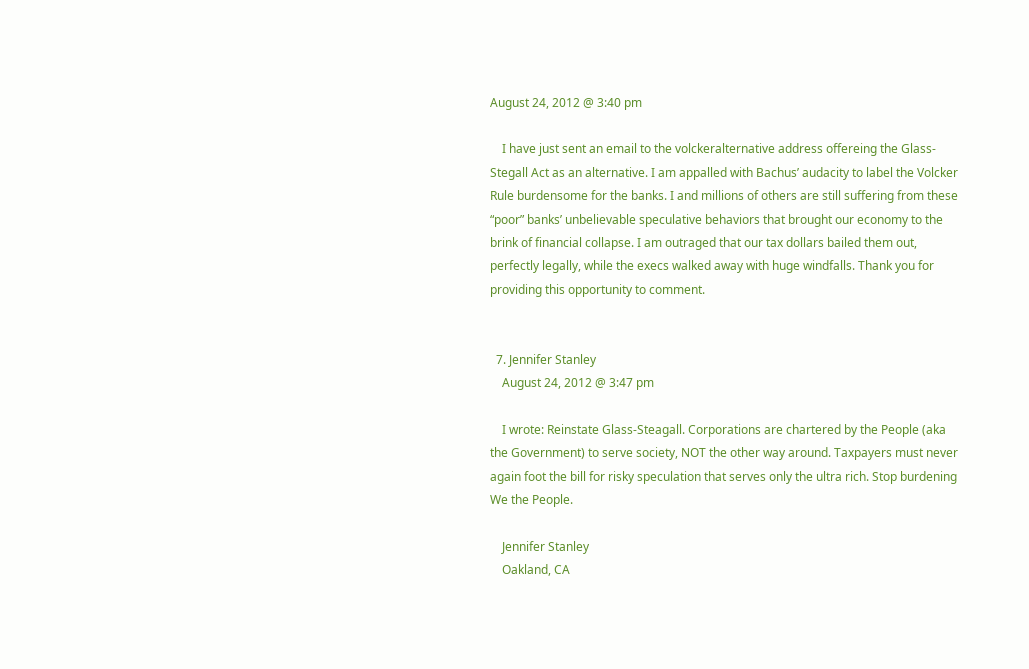August 24, 2012 @ 3:40 pm

    I have just sent an email to the volckeralternative address offereing the Glass-Stegall Act as an alternative. I am appalled with Bachus’ audacity to label the Volcker Rule burdensome for the banks. I and millions of others are still suffering from these “poor” banks’ unbelievable speculative behaviors that brought our economy to the brink of financial collapse. I am outraged that our tax dollars bailed them out, perfectly legally, while the execs walked away with huge windfalls. Thank you for providing this opportunity to comment.


  7. Jennifer Stanley
    August 24, 2012 @ 3:47 pm

    I wrote: Reinstate Glass-Steagall. Corporations are chartered by the People (aka the Government) to serve society, NOT the other way around. Taxpayers must never again foot the bill for risky speculation that serves only the ultra rich. Stop burdening We the People.

    Jennifer Stanley
    Oakland, CA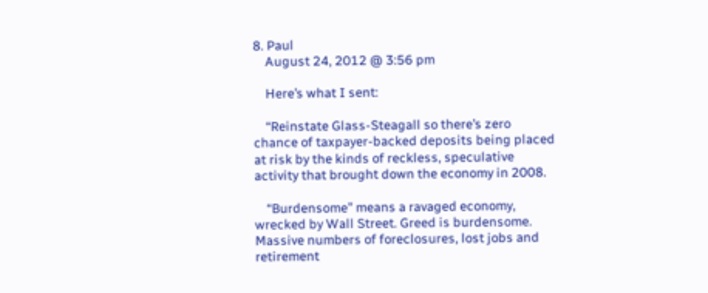8. Paul
    August 24, 2012 @ 3:56 pm

    Here’s what I sent:

    “Reinstate Glass-Steagall so there’s zero chance of taxpayer-backed deposits being placed at risk by the kinds of reckless, speculative activity that brought down the economy in 2008.

    “Burdensome” means a ravaged economy, wrecked by Wall Street. Greed is burdensome. Massive numbers of foreclosures, lost jobs and retirement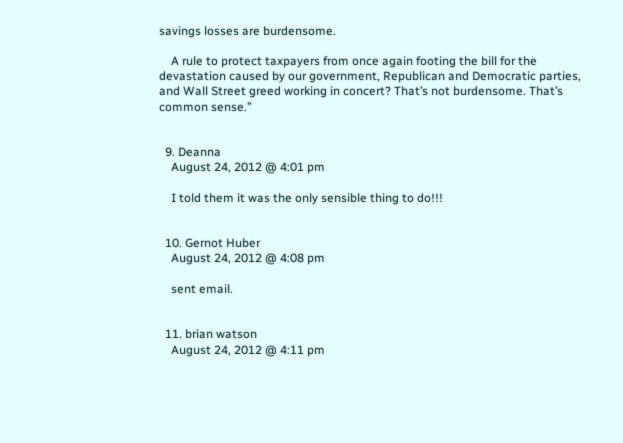savings losses are burdensome.

    A rule to protect taxpayers from once again footing the bill for the devastation caused by our government, Republican and Democratic parties, and Wall Street greed working in concert? That’s not burdensome. That’s common sense.”


  9. Deanna
    August 24, 2012 @ 4:01 pm

    I told them it was the only sensible thing to do!!!


  10. Gernot Huber
    August 24, 2012 @ 4:08 pm

    sent email.


  11. brian watson
    August 24, 2012 @ 4:11 pm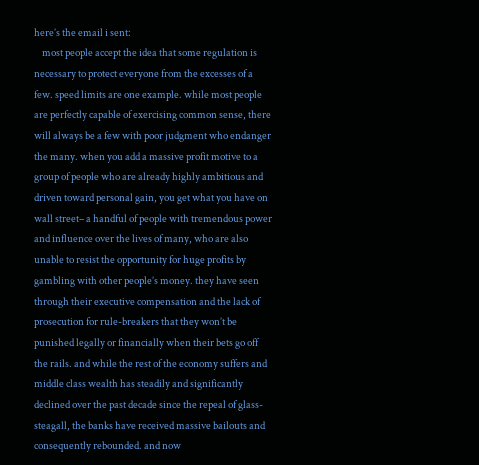here’s the email i sent:
    most people accept the idea that some regulation is necessary to protect everyone from the excesses of a few. speed limits are one example. while most people are perfectly capable of exercising common sense, there will always be a few with poor judgment who endanger the many. when you add a massive profit motive to a group of people who are already highly ambitious and driven toward personal gain, you get what you have on wall street– a handful of people with tremendous power and influence over the lives of many, who are also unable to resist the opportunity for huge profits by gambling with other people’s money. they have seen through their executive compensation and the lack of prosecution for rule-breakers that they won’t be punished legally or financially when their bets go off the rails. and while the rest of the economy suffers and middle class wealth has steadily and significantly declined over the past decade since the repeal of glass-steagall, the banks have received massive bailouts and consequently rebounded. and now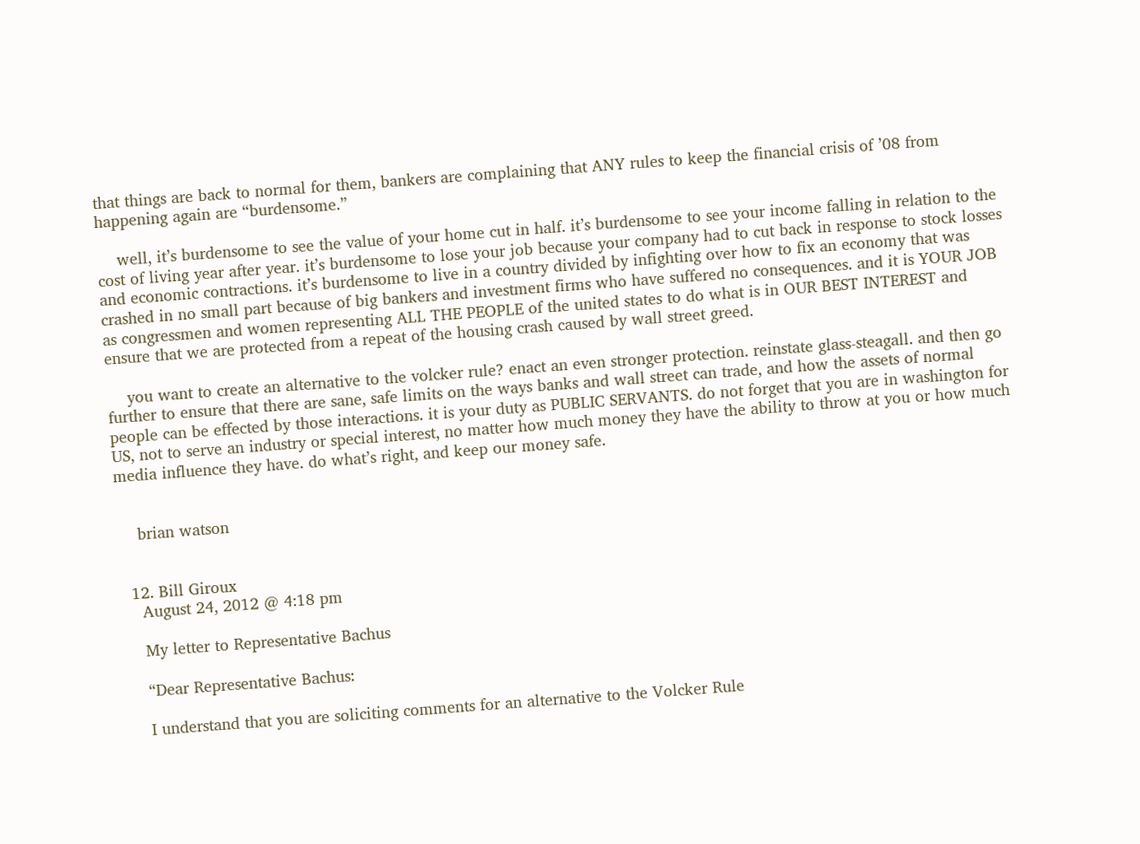that things are back to normal for them, bankers are complaining that ANY rules to keep the financial crisis of ’08 from happening again are “burdensome.”

    well, it’s burdensome to see the value of your home cut in half. it’s burdensome to see your income falling in relation to the cost of living year after year. it’s burdensome to lose your job because your company had to cut back in response to stock losses and economic contractions. it’s burdensome to live in a country divided by infighting over how to fix an economy that was crashed in no small part because of big bankers and investment firms who have suffered no consequences. and it is YOUR JOB as congressmen and women representing ALL THE PEOPLE of the united states to do what is in OUR BEST INTEREST and ensure that we are protected from a repeat of the housing crash caused by wall street greed.

    you want to create an alternative to the volcker rule? enact an even stronger protection. reinstate glass-steagall. and then go further to ensure that there are sane, safe limits on the ways banks and wall street can trade, and how the assets of normal people can be effected by those interactions. it is your duty as PUBLIC SERVANTS. do not forget that you are in washington for US, not to serve an industry or special interest, no matter how much money they have the ability to throw at you or how much media influence they have. do what’s right, and keep our money safe.


    brian watson


  12. Bill Giroux
    August 24, 2012 @ 4:18 pm

    My letter to Representative Bachus

    “Dear Representative Bachus:

    I understand that you are soliciting comments for an alternative to the Volcker Rule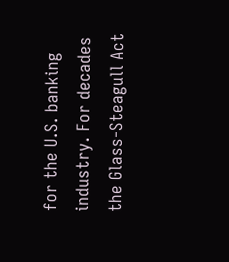for the U.S. banking industry. For decades the Glass-Steagull Act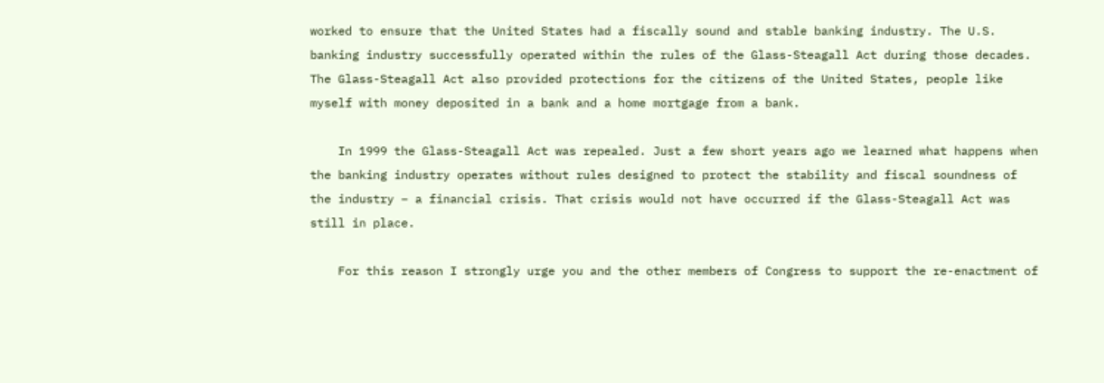worked to ensure that the United States had a fiscally sound and stable banking industry. The U.S. banking industry successfully operated within the rules of the Glass-Steagall Act during those decades. The Glass-Steagall Act also provided protections for the citizens of the United States, people like myself with money deposited in a bank and a home mortgage from a bank.

    In 1999 the Glass-Steagall Act was repealed. Just a few short years ago we learned what happens when the banking industry operates without rules designed to protect the stability and fiscal soundness of the industry – a financial crisis. That crisis would not have occurred if the Glass-Steagall Act was still in place.

    For this reason I strongly urge you and the other members of Congress to support the re-enactment of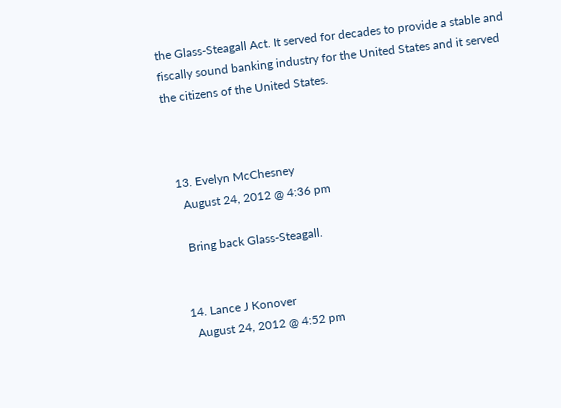the Glass-Steagall Act. It served for decades to provide a stable and fiscally sound banking industry for the United States and it served the citizens of the United States.



  13. Evelyn McChesney
    August 24, 2012 @ 4:36 pm

    Bring back Glass-Steagall.


  14. Lance J Konover
    August 24, 2012 @ 4:52 pm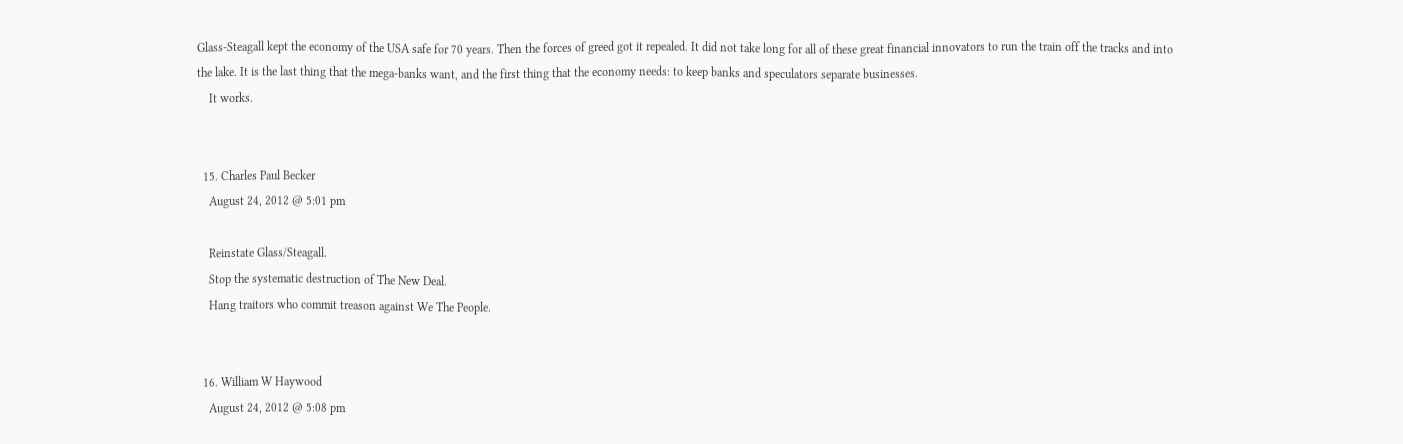Glass-Steagall kept the economy of the USA safe for 70 years. Then the forces of greed got it repealed. It did not take long for all of these great financial innovators to run the train off the tracks and into the lake. It is the last thing that the mega-banks want, and the first thing that the economy needs: to keep banks and speculators separate businesses.
    It works.


  15. Charles Paul Becker
    August 24, 2012 @ 5:01 pm

    Reinstate Glass/Steagall.
    Stop the systematic destruction of The New Deal.
    Hang traitors who commit treason against We The People.


  16. William W Haywood
    August 24, 2012 @ 5:08 pm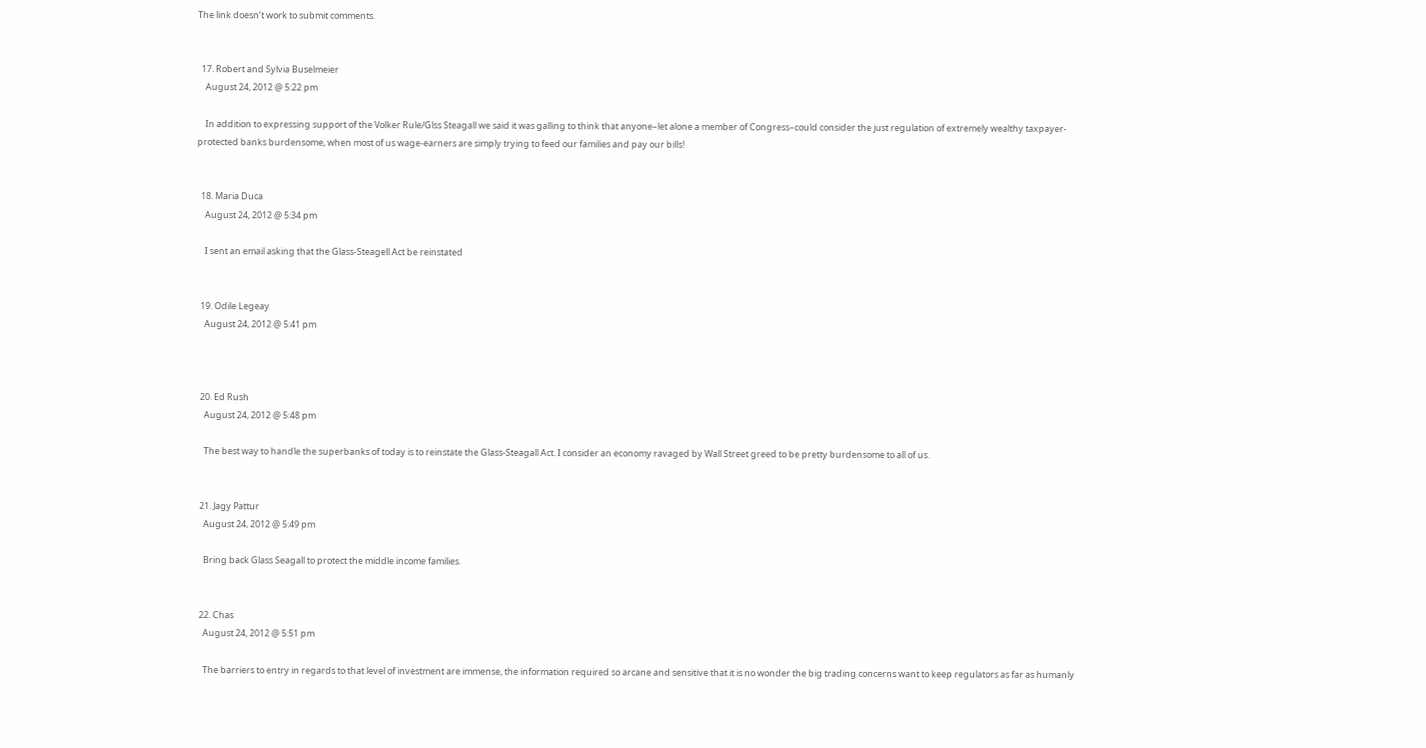The link doesn’t work to submit comments.


  17. Robert and Sylvia Buselmeier
    August 24, 2012 @ 5:22 pm

    In addition to expressing support of the Volker Rule/Glss Steagall we said it was galling to think that anyone–let alone a member of Congress–could consider the just regulation of extremely wealthy taxpayer-protected banks burdensome, when most of us wage-earners are simply trying to feed our families and pay our bills!


  18. Maria Duca
    August 24, 2012 @ 5:34 pm

    I sent an email asking that the Glass-Steagell Act be reinstated


  19. Odile Legeay
    August 24, 2012 @ 5:41 pm



  20. Ed Rush
    August 24, 2012 @ 5:48 pm

    The best way to handle the superbanks of today is to reinstate the Glass-Steagall Act. I consider an economy ravaged by Wall Street greed to be pretty burdensome to all of us.


  21. Jagy Pattur
    August 24, 2012 @ 5:49 pm

    Bring back Glass Seagall to protect the middle income families.


  22. Chas
    August 24, 2012 @ 5:51 pm

    The barriers to entry in regards to that level of investment are immense, the information required so arcane and sensitive that it is no wonder the big trading concerns want to keep regulators as far as humanly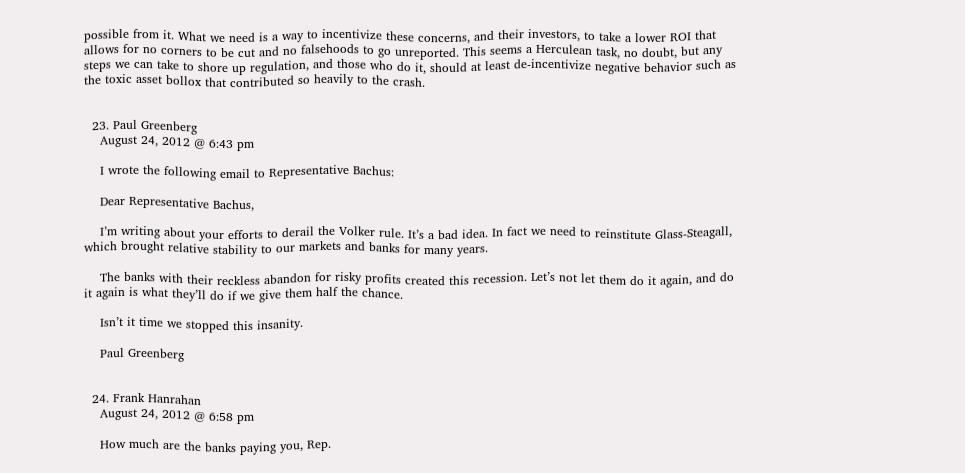possible from it. What we need is a way to incentivize these concerns, and their investors, to take a lower ROI that allows for no corners to be cut and no falsehoods to go unreported. This seems a Herculean task, no doubt, but any steps we can take to shore up regulation, and those who do it, should at least de-incentivize negative behavior such as the toxic asset bollox that contributed so heavily to the crash.


  23. Paul Greenberg
    August 24, 2012 @ 6:43 pm

    I wrote the following email to Representative Bachus:

    Dear Representative Bachus,

    I’m writing about your efforts to derail the Volker rule. It’s a bad idea. In fact we need to reinstitute Glass-Steagall, which brought relative stability to our markets and banks for many years.

    The banks with their reckless abandon for risky profits created this recession. Let’s not let them do it again, and do it again is what they’ll do if we give them half the chance.

    Isn’t it time we stopped this insanity.

    Paul Greenberg


  24. Frank Hanrahan
    August 24, 2012 @ 6:58 pm

    How much are the banks paying you, Rep.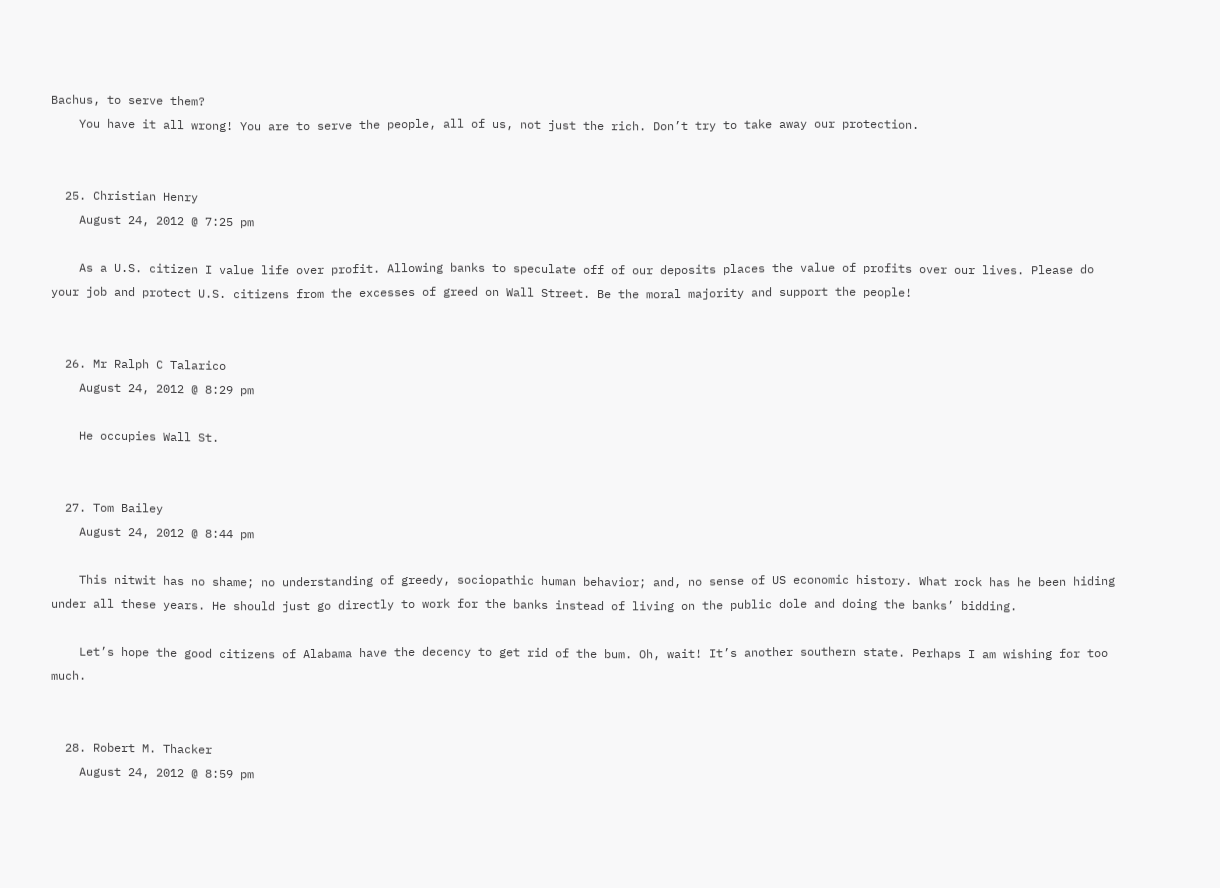Bachus, to serve them?
    You have it all wrong! You are to serve the people, all of us, not just the rich. Don’t try to take away our protection.


  25. Christian Henry
    August 24, 2012 @ 7:25 pm

    As a U.S. citizen I value life over profit. Allowing banks to speculate off of our deposits places the value of profits over our lives. Please do your job and protect U.S. citizens from the excesses of greed on Wall Street. Be the moral majority and support the people!


  26. Mr Ralph C Talarico
    August 24, 2012 @ 8:29 pm

    He occupies Wall St.


  27. Tom Bailey
    August 24, 2012 @ 8:44 pm

    This nitwit has no shame; no understanding of greedy, sociopathic human behavior; and, no sense of US economic history. What rock has he been hiding under all these years. He should just go directly to work for the banks instead of living on the public dole and doing the banks’ bidding.

    Let’s hope the good citizens of Alabama have the decency to get rid of the bum. Oh, wait! It’s another southern state. Perhaps I am wishing for too much.


  28. Robert M. Thacker
    August 24, 2012 @ 8:59 pm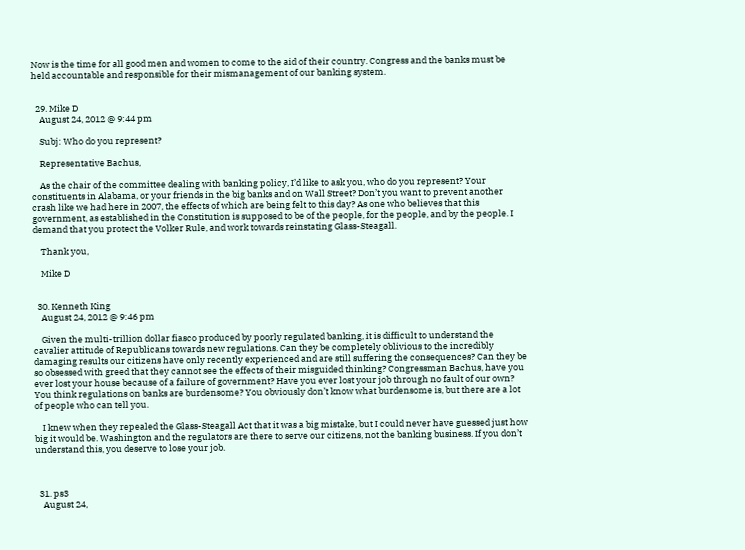Now is the time for all good men and women to come to the aid of their country. Congress and the banks must be held accountable and responsible for their mismanagement of our banking system.


  29. Mike D
    August 24, 2012 @ 9:44 pm

    Subj: Who do you represent?

    Representative Bachus,

    As the chair of the committee dealing with banking policy, I’d like to ask you, who do you represent? Your constituents in Alabama, or your friends in the big banks and on Wall Street? Don’t you want to prevent another crash like we had here in 2007, the effects of which are being felt to this day? As one who believes that this government, as established in the Constitution is supposed to be of the people, for the people, and by the people. I demand that you protect the Volker Rule, and work towards reinstating Glass-Steagall.

    Thank you,

    Mike D


  30. Kenneth King
    August 24, 2012 @ 9:46 pm

    Given the multi-trillion dollar fiasco produced by poorly regulated banking, it is difficult to understand the cavalier attitude of Republicans towards new regulations. Can they be completely oblivious to the incredibly damaging results our citizens have only recently experienced and are still suffering the consequences? Can they be so obsessed with greed that they cannot see the effects of their misguided thinking? Congressman Bachus, have you ever lost your house because of a failure of government? Have you ever lost your job through no fault of our own? You think regulations on banks are burdensome? You obviously don’t know what burdensome is, but there are a lot of people who can tell you.

    I knew when they repealed the Glass-Steagall Act that it was a big mistake, but I could never have guessed just how big it would be. Washington and the regulators are there to serve our citizens, not the banking business. If you don’t understand this, you deserve to lose your job.



  31. ps3
    August 24,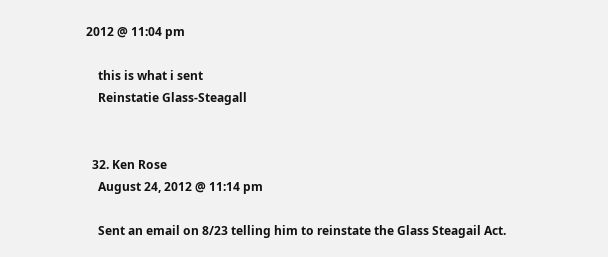2012 @ 11:04 pm

    this is what i sent
    Reinstatie Glass-Steagall


  32. Ken Rose
    August 24, 2012 @ 11:14 pm

    Sent an email on 8/23 telling him to reinstate the Glass Steagail Act.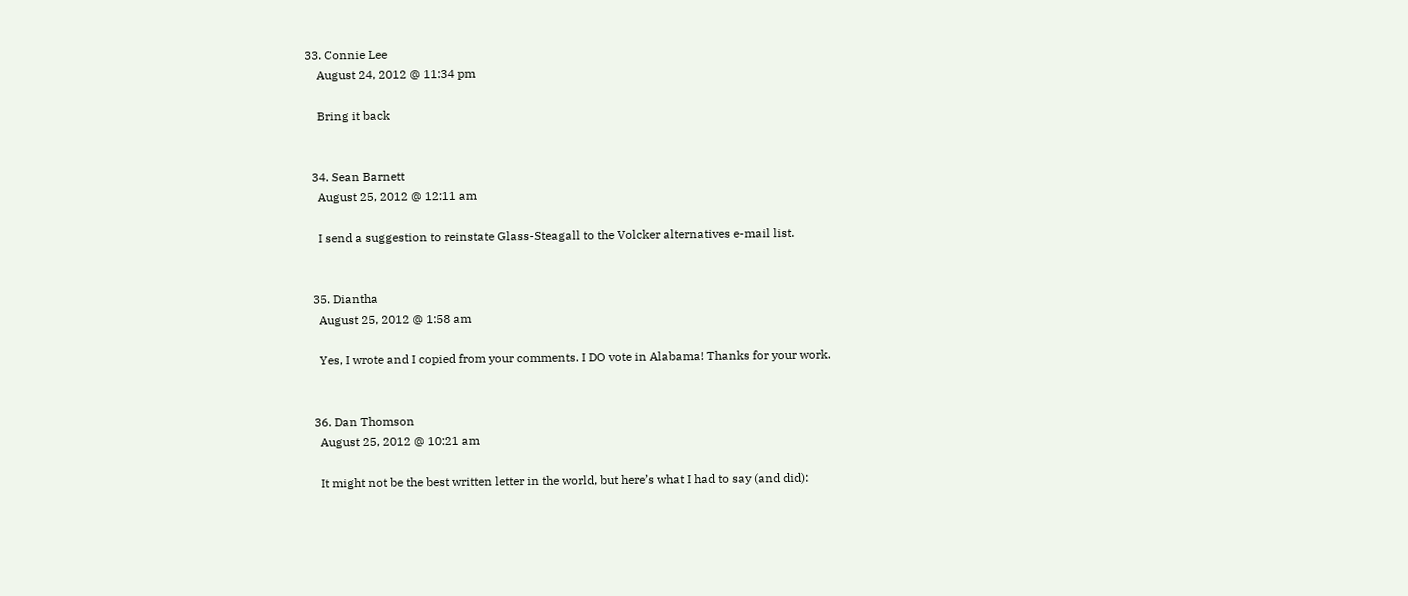33. Connie Lee
    August 24, 2012 @ 11:34 pm

    Bring it back


  34. Sean Barnett
    August 25, 2012 @ 12:11 am

    I send a suggestion to reinstate Glass-Steagall to the Volcker alternatives e-mail list.


  35. Diantha
    August 25, 2012 @ 1:58 am

    Yes, I wrote and I copied from your comments. I DO vote in Alabama! Thanks for your work.


  36. Dan Thomson
    August 25, 2012 @ 10:21 am

    It might not be the best written letter in the world, but here’s what I had to say (and did):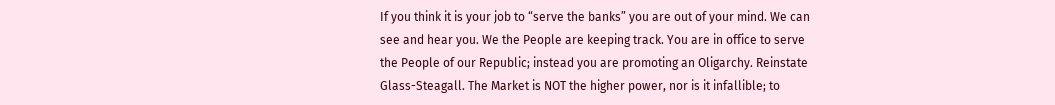If you think it is your job to “serve the banks” you are out of your mind. We can see and hear you. We the People are keeping track. You are in office to serve the People of our Republic; instead you are promoting an Oligarchy. Reinstate Glass-Steagall. The Market is NOT the higher power, nor is it infallible; to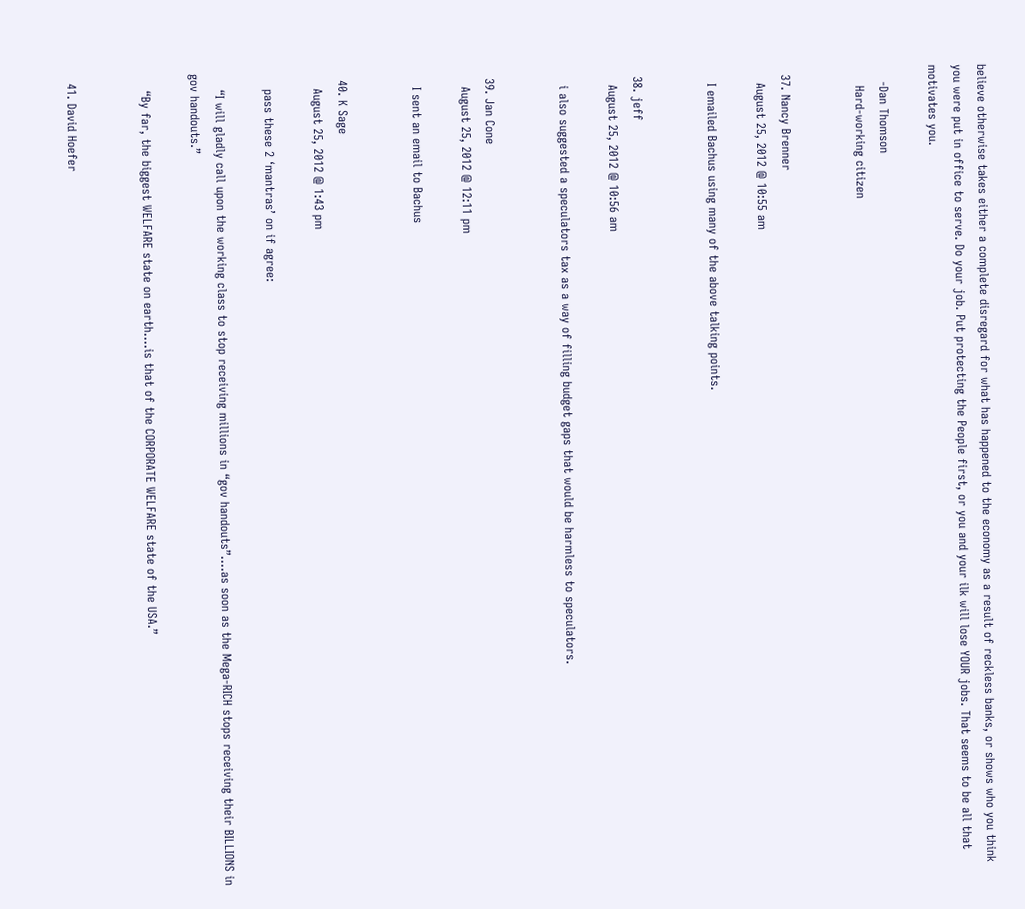believe otherwise takes either a complete disregard for what has happened to the economy as a result of reckless banks, or shows who you think you were put in office to serve. Do your job. Put protecting the People first, or you and your ilk will lose YOUR jobs. That seems to be all that motivates you.

    -Dan Thomson
     Hard-working citizen


  37. Nancy Brenner
    August 25, 2012 @ 10:55 am

    I emailed Bachus using many of the above talking points.


  38. jeff
    August 25, 2012 @ 10:56 am

    i also suggested a speculators tax as a way of filling budget gaps that would be harmless to speculators.


  39. Jan Cone
    August 25, 2012 @ 12:11 pm

    I sent an email to Bachus


  40. K Sage
    August 25, 2012 @ 1:43 pm

    pass these 2 ‘mantras’ on if agree:

    “I will gladly call upon the working class to stop receiving millions in “gov handouts”….as soon as the Mega-RICH stops receiving their BILLIONS in gov handouts.”

    “By far, the biggest WELFARE state on earth….is that of the CORPORATE WELFARE state of the USA.”


  41. David Hoefer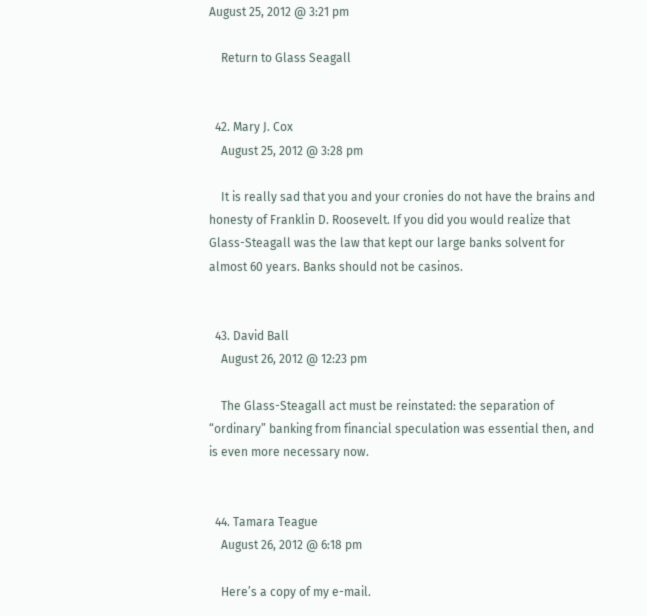August 25, 2012 @ 3:21 pm

    Return to Glass Seagall


  42. Mary J. Cox
    August 25, 2012 @ 3:28 pm

    It is really sad that you and your cronies do not have the brains and honesty of Franklin D. Roosevelt. If you did you would realize that Glass-Steagall was the law that kept our large banks solvent for almost 60 years. Banks should not be casinos.


  43. David Ball
    August 26, 2012 @ 12:23 pm

    The Glass-Steagall act must be reinstated: the separation of “ordinary” banking from financial speculation was essential then, and is even more necessary now.


  44. Tamara Teague
    August 26, 2012 @ 6:18 pm

    Here’s a copy of my e-mail.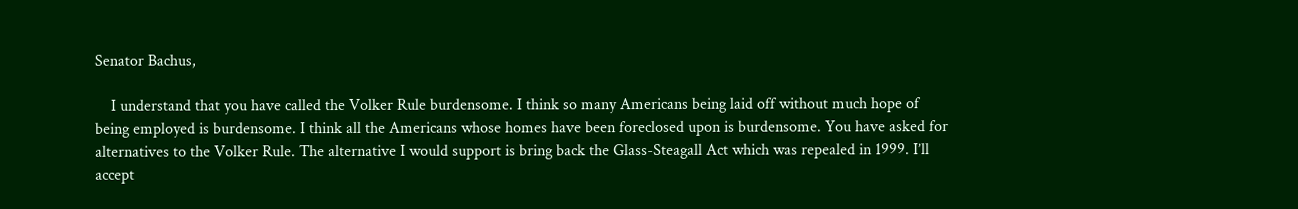Senator Bachus,

    I understand that you have called the Volker Rule burdensome. I think so many Americans being laid off without much hope of being employed is burdensome. I think all the Americans whose homes have been foreclosed upon is burdensome. You have asked for alternatives to the Volker Rule. The alternative I would support is bring back the Glass-Steagall Act which was repealed in 1999. I’ll accept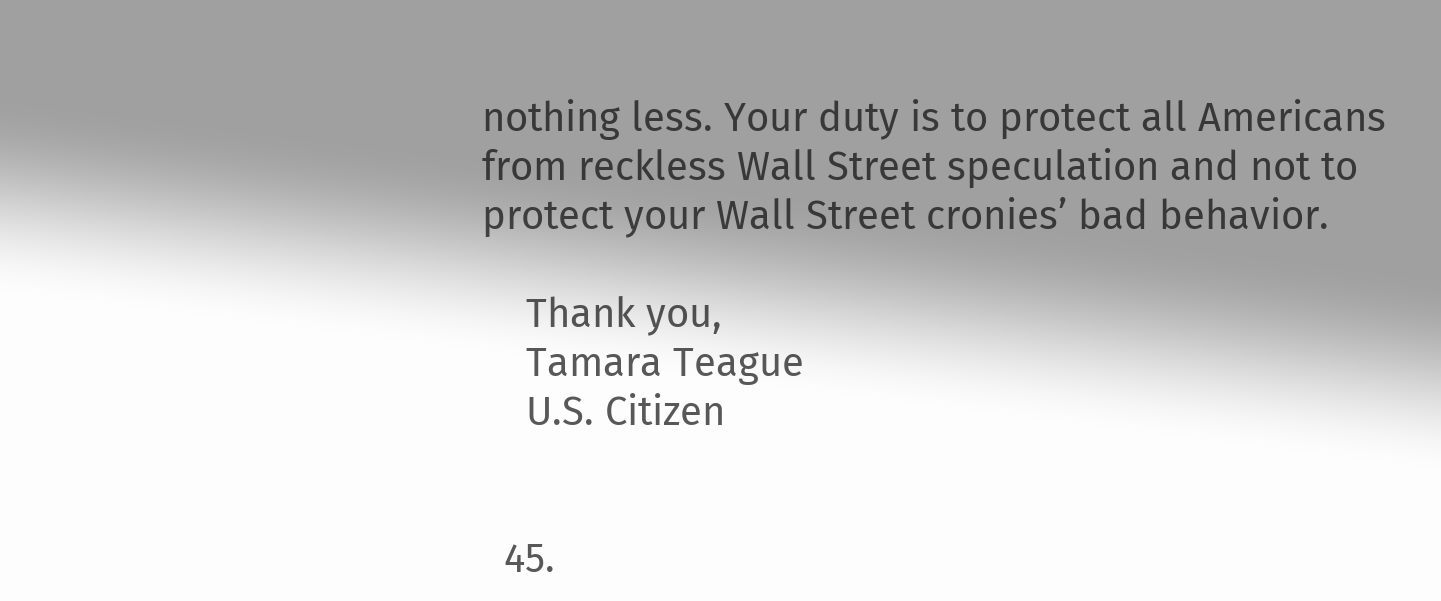nothing less. Your duty is to protect all Americans from reckless Wall Street speculation and not to protect your Wall Street cronies’ bad behavior.

    Thank you,
    Tamara Teague
    U.S. Citizen


  45.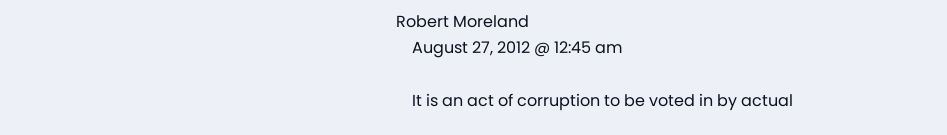Robert Moreland
    August 27, 2012 @ 12:45 am

    It is an act of corruption to be voted in by actual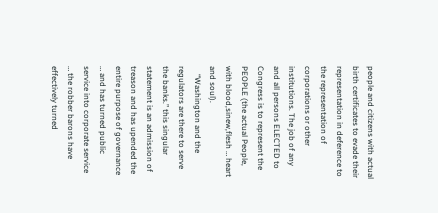people and citizens with actual birth certificates to evade their representation in deference to the representation of corporations or other institutions. The job of any and all persons ELECTED to Congress is to represent the PEOPLE (the actual People, with blood,sinew,flesh … heart and soul).
    “Washington and the regulators are there to serve the banks.” this singular statement is an admission of treason and has upended the entire purpose of governance … and has turned public service into corporate service … the robber barons have effectively turned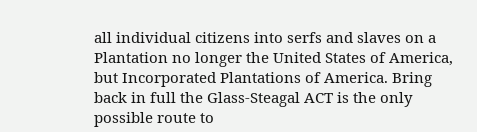all individual citizens into serfs and slaves on a Plantation no longer the United States of America, but Incorporated Plantations of America. Bring back in full the Glass-Steagal ACT is the only possible route to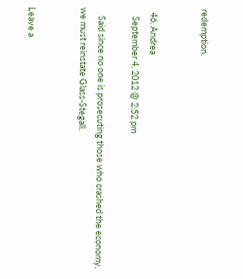redemption.


  46. Andrea
    September 4, 2012 @ 2:52 pm

    Said since no one is prosecuting those who crashed the economy, we must reinstate Glass-Stegall.


Leave a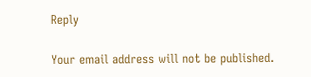Reply

Your email address will not be published.